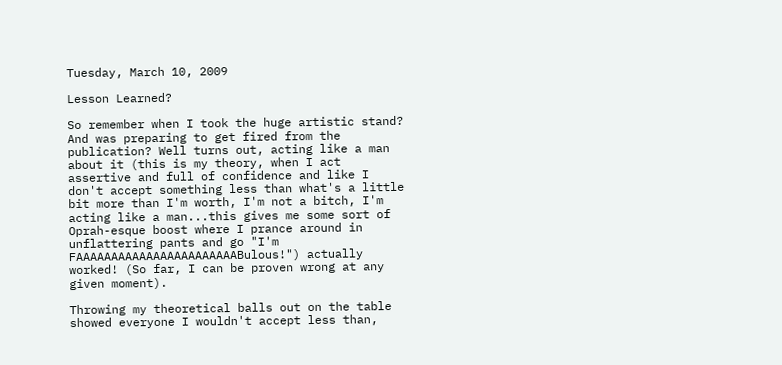Tuesday, March 10, 2009

Lesson Learned?

So remember when I took the huge artistic stand? And was preparing to get fired from the publication? Well turns out, acting like a man about it (this is my theory, when I act assertive and full of confidence and like I don't accept something less than what's a little bit more than I'm worth, I'm not a bitch, I'm acting like a man...this gives me some sort of Oprah-esque boost where I prance around in unflattering pants and go "I'm FAAAAAAAAAAAAAAAAAAAAAAABulous!") actually worked! (So far, I can be proven wrong at any given moment).

Throwing my theoretical balls out on the table showed everyone I wouldn't accept less than,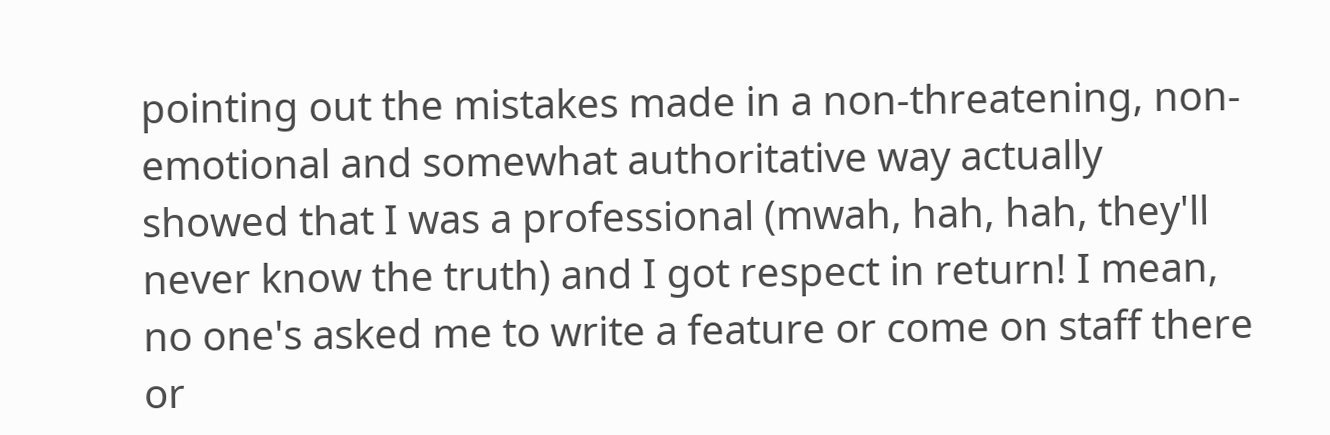pointing out the mistakes made in a non-threatening, non-emotional and somewhat authoritative way actually showed that I was a professional (mwah, hah, hah, they'll never know the truth) and I got respect in return! I mean, no one's asked me to write a feature or come on staff there or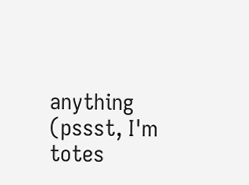anything (pssst, I'm totes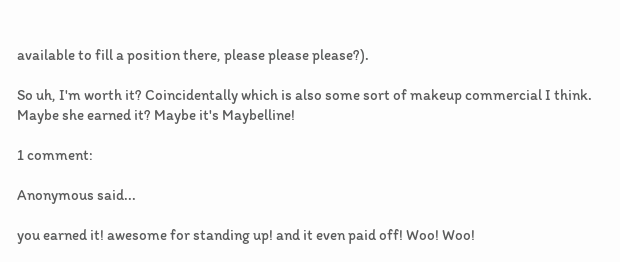available to fill a position there, please please please?).

So uh, I'm worth it? Coincidentally which is also some sort of makeup commercial I think. Maybe she earned it? Maybe it's Maybelline!

1 comment:

Anonymous said...

you earned it! awesome for standing up! and it even paid off! Woo! Woo!